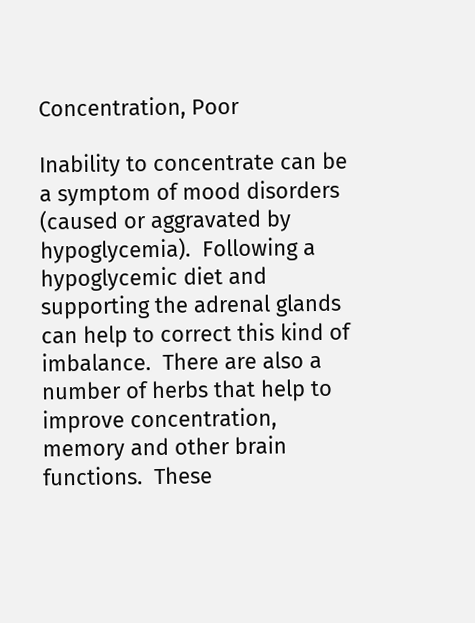Concentration, Poor

Inability to concentrate can be a symptom of mood disorders (caused or aggravated by hypoglycemia).  Following a hypoglycemic diet and supporting the adrenal glands can help to correct this kind of imbalance.  There are also a number of herbs that help to improve concentration, memory and other brain functions.  These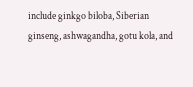include ginkgo biloba, Siberian ginseng, ashwagandha, gotu kola, and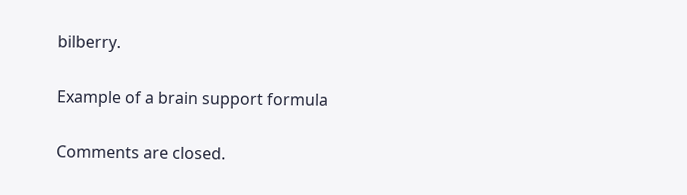bilberry.

Example of a brain support formula

Comments are closed.